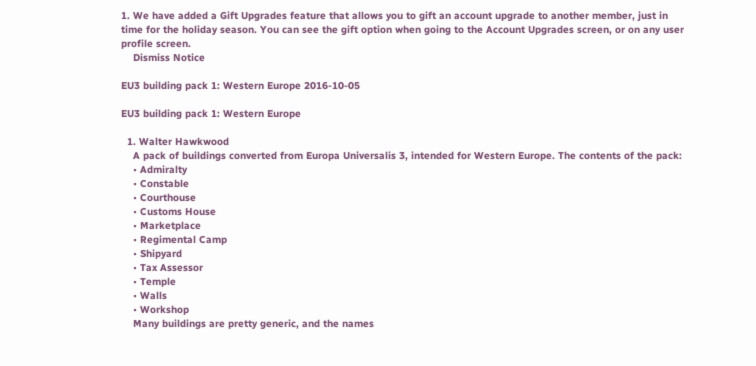1. We have added a Gift Upgrades feature that allows you to gift an account upgrade to another member, just in time for the holiday season. You can see the gift option when going to the Account Upgrades screen, or on any user profile screen.
    Dismiss Notice

EU3 building pack 1: Western Europe 2016-10-05

EU3 building pack 1: Western Europe

  1. Walter Hawkwood
    A pack of buildings converted from Europa Universalis 3, intended for Western Europe. The contents of the pack:
    • Admiralty
    • Constable
    • Courthouse
    • Customs House
    • Marketplace
    • Regimental Camp
    • Shipyard
    • Tax Assessor
    • Temple
    • Walls
    • Workshop
    Many buildings are pretty generic, and the names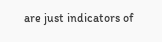are just indicators of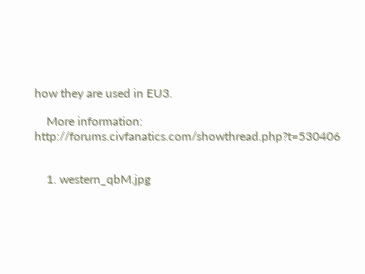how they are used in EU3.

    More information: http://forums.civfanatics.com/showthread.php?t=530406


    1. western_qbM.jpg